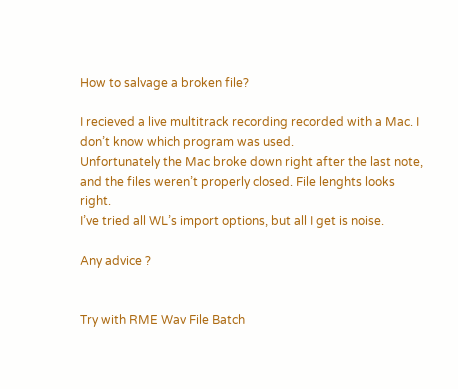How to salvage a broken file?

I recieved a live multitrack recording recorded with a Mac. I don’t know which program was used.
Unfortunately the Mac broke down right after the last note, and the files weren’t properly closed. File lenghts looks right.
I’ve tried all WL’s import options, but all I get is noise.

Any advice ?


Try with RME Wav File Batch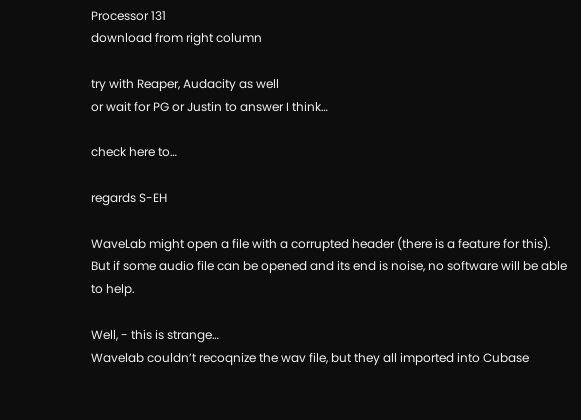Processor 131
download from right column

try with Reaper, Audacity as well
or wait for PG or Justin to answer I think…

check here to…

regards S-EH

WaveLab might open a file with a corrupted header (there is a feature for this). But if some audio file can be opened and its end is noise, no software will be able to help.

Well, - this is strange…
Wavelab couldn’t recoqnize the wav file, but they all imported into Cubase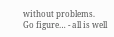without problems.
Go figure… - all is well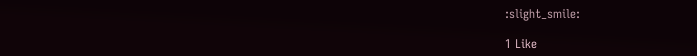:slight_smile:

1 Like